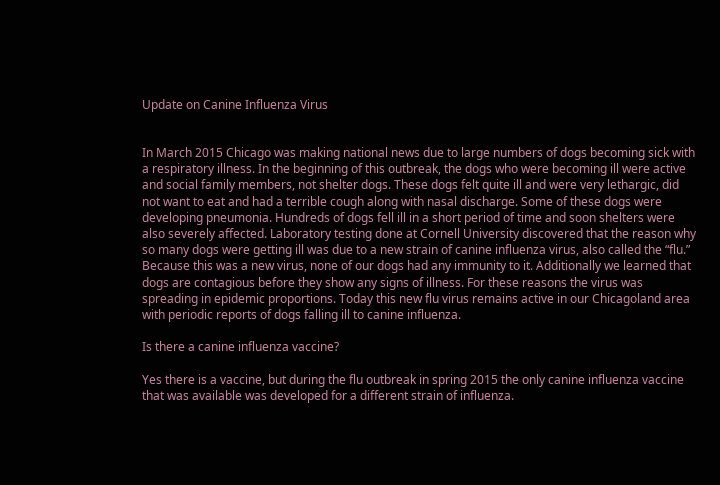Update on Canine Influenza Virus


In March 2015 Chicago was making national news due to large numbers of dogs becoming sick with a respiratory illness. In the beginning of this outbreak, the dogs who were becoming ill were active and social family members, not shelter dogs. These dogs felt quite ill and were very lethargic, did not want to eat and had a terrible cough along with nasal discharge. Some of these dogs were developing pneumonia. Hundreds of dogs fell ill in a short period of time and soon shelters were also severely affected. Laboratory testing done at Cornell University discovered that the reason why so many dogs were getting ill was due to a new strain of canine influenza virus, also called the “flu.” Because this was a new virus, none of our dogs had any immunity to it. Additionally we learned that dogs are contagious before they show any signs of illness. For these reasons the virus was spreading in epidemic proportions. Today this new flu virus remains active in our Chicagoland area with periodic reports of dogs falling ill to canine influenza.

Is there a canine influenza vaccine?

Yes there is a vaccine, but during the flu outbreak in spring 2015 the only canine influenza vaccine that was available was developed for a different strain of influenza.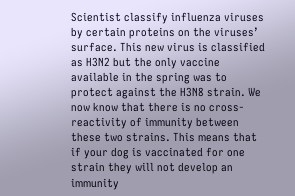Scientist classify influenza viruses by certain proteins on the viruses’ surface. This new virus is classified as H3N2 but the only vaccine available in the spring was to protect against the H3N8 strain. We now know that there is no cross-reactivity of immunity between these two strains. This means that if your dog is vaccinated for one strain they will not develop an immunity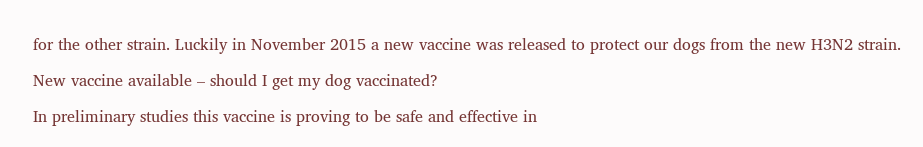for the other strain. Luckily in November 2015 a new vaccine was released to protect our dogs from the new H3N2 strain.

New vaccine available – should I get my dog vaccinated?

In preliminary studies this vaccine is proving to be safe and effective in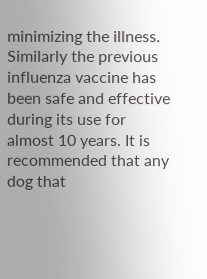minimizing the illness. Similarly the previous influenza vaccine has been safe and effective during its use for almost 10 years. It is recommended that any dog that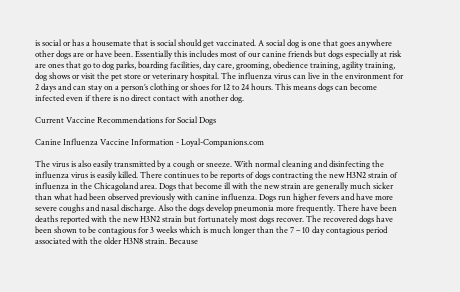is social or has a housemate that is social should get vaccinated. A social dog is one that goes anywhere other dogs are or have been. Essentially this includes most of our canine friends but dogs especially at risk are ones that go to dog parks, boarding facilities, day care, grooming, obedience training, agility training, dog shows or visit the pet store or veterinary hospital. The influenza virus can live in the environment for 2 days and can stay on a person’s clothing or shoes for 12 to 24 hours. This means dogs can become infected even if there is no direct contact with another dog.

Current Vaccine Recommendations for Social Dogs

Canine Influenza Vaccine Information - Loyal-Companions.com

The virus is also easily transmitted by a cough or sneeze. With normal cleaning and disinfecting the influenza virus is easily killed. There continues to be reports of dogs contracting the new H3N2 strain of influenza in the Chicagoland area. Dogs that become ill with the new strain are generally much sicker than what had been observed previously with canine influenza. Dogs run higher fevers and have more severe coughs and nasal discharge. Also the dogs develop pneumonia more frequently. There have been deaths reported with the new H3N2 strain but fortunately most dogs recover. The recovered dogs have been shown to be contagious for 3 weeks which is much longer than the 7 – 10 day contagious period associated with the older H3N8 strain. Because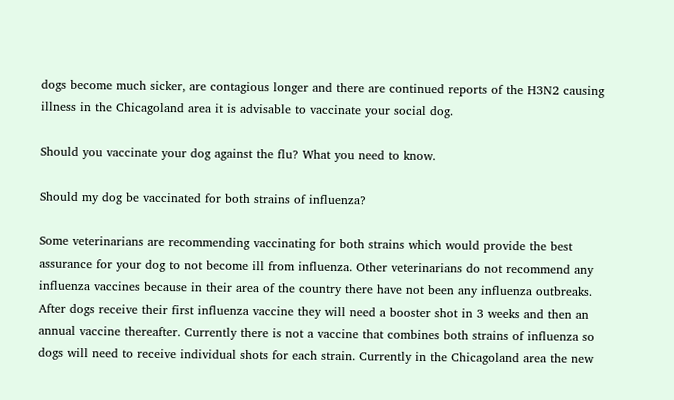dogs become much sicker, are contagious longer and there are continued reports of the H3N2 causing illness in the Chicagoland area it is advisable to vaccinate your social dog.

Should you vaccinate your dog against the flu? What you need to know.

Should my dog be vaccinated for both strains of influenza?

Some veterinarians are recommending vaccinating for both strains which would provide the best assurance for your dog to not become ill from influenza. Other veterinarians do not recommend any influenza vaccines because in their area of the country there have not been any influenza outbreaks. After dogs receive their first influenza vaccine they will need a booster shot in 3 weeks and then an annual vaccine thereafter. Currently there is not a vaccine that combines both strains of influenza so dogs will need to receive individual shots for each strain. Currently in the Chicagoland area the new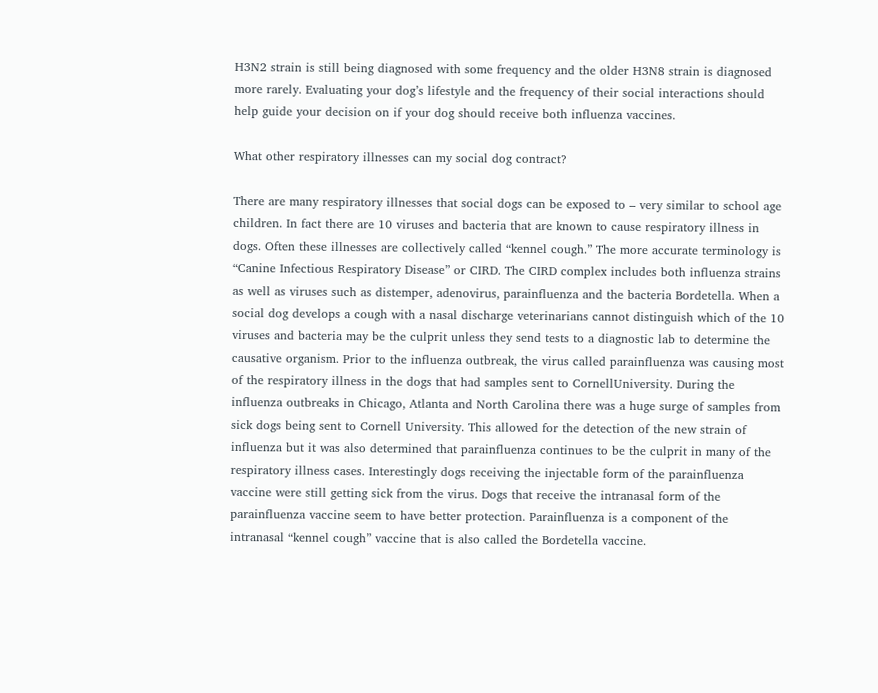H3N2 strain is still being diagnosed with some frequency and the older H3N8 strain is diagnosed more rarely. Evaluating your dog’s lifestyle and the frequency of their social interactions should help guide your decision on if your dog should receive both influenza vaccines.

What other respiratory illnesses can my social dog contract?

There are many respiratory illnesses that social dogs can be exposed to – very similar to school age children. In fact there are 10 viruses and bacteria that are known to cause respiratory illness in dogs. Often these illnesses are collectively called “kennel cough.” The more accurate terminology is “Canine Infectious Respiratory Disease” or CIRD. The CIRD complex includes both influenza strains as well as viruses such as distemper, adenovirus, parainfluenza and the bacteria Bordetella. When a social dog develops a cough with a nasal discharge veterinarians cannot distinguish which of the 10 viruses and bacteria may be the culprit unless they send tests to a diagnostic lab to determine the causative organism. Prior to the influenza outbreak, the virus called parainfluenza was causing most of the respiratory illness in the dogs that had samples sent to CornellUniversity. During the influenza outbreaks in Chicago, Atlanta and North Carolina there was a huge surge of samples from sick dogs being sent to Cornell University. This allowed for the detection of the new strain of influenza but it was also determined that parainfluenza continues to be the culprit in many of the respiratory illness cases. Interestingly dogs receiving the injectable form of the parainfluenza vaccine were still getting sick from the virus. Dogs that receive the intranasal form of the parainfluenza vaccine seem to have better protection. Parainfluenza is a component of the intranasal “kennel cough” vaccine that is also called the Bordetella vaccine.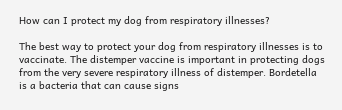How can I protect my dog from respiratory illnesses?

The best way to protect your dog from respiratory illnesses is to vaccinate. The distemper vaccine is important in protecting dogs from the very severe respiratory illness of distemper. Bordetella is a bacteria that can cause signs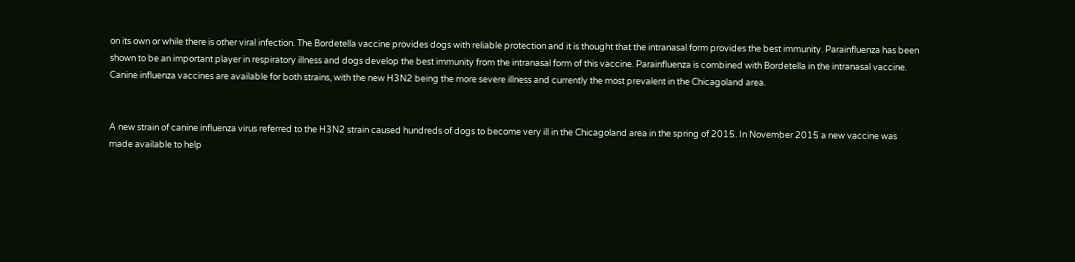on its own or while there is other viral infection. The Bordetella vaccine provides dogs with reliable protection and it is thought that the intranasal form provides the best immunity. Parainfluenza has been shown to be an important player in respiratory illness and dogs develop the best immunity from the intranasal form of this vaccine. Parainfluenza is combined with Bordetella in the intranasal vaccine. Canine influenza vaccines are available for both strains, with the new H3N2 being the more severe illness and currently the most prevalent in the Chicagoland area.


A new strain of canine influenza virus referred to the H3N2 strain caused hundreds of dogs to become very ill in the Chicagoland area in the spring of 2015. In November 2015 a new vaccine was made available to help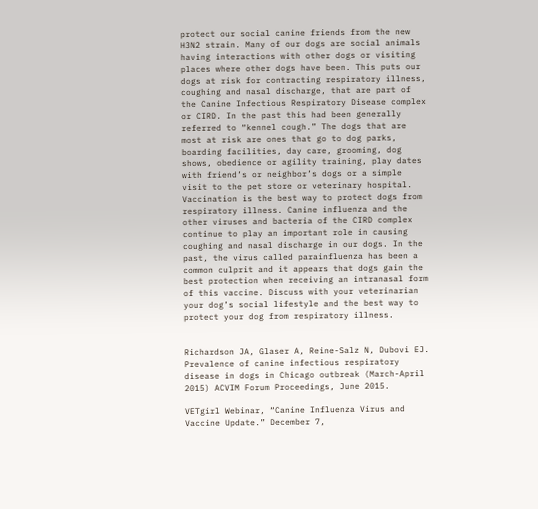protect our social canine friends from the new H3N2 strain. Many of our dogs are social animals having interactions with other dogs or visiting places where other dogs have been. This puts our dogs at risk for contracting respiratory illness, coughing and nasal discharge, that are part of the Canine Infectious Respiratory Disease complex or CIRD. In the past this had been generally referred to “kennel cough.” The dogs that are most at risk are ones that go to dog parks, boarding facilities, day care, grooming, dog shows, obedience or agility training, play dates with friend’s or neighbor’s dogs or a simple visit to the pet store or veterinary hospital. Vaccination is the best way to protect dogs from respiratory illness. Canine influenza and the other viruses and bacteria of the CIRD complex continue to play an important role in causing coughing and nasal discharge in our dogs. In the past, the virus called parainfluenza has been a common culprit and it appears that dogs gain the best protection when receiving an intranasal form of this vaccine. Discuss with your veterinarian your dog’s social lifestyle and the best way to protect your dog from respiratory illness.


Richardson JA, Glaser A, Reine-Salz N, Dubovi EJ. Prevalence of canine infectious respiratory disease in dogs in Chicago outbreak (March-April 2015) ACVIM Forum Proceedings, June 2015.

VETgirl Webinar, “Canine Influenza Virus and Vaccine Update.” December 7,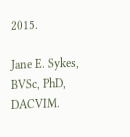2015.

Jane E. Sykes, BVSc, PhD, DACVIM.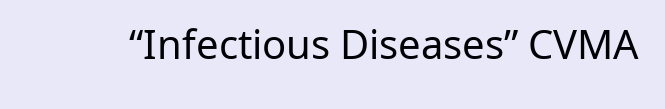“Infectious Diseases” CVMA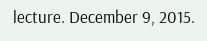lecture. December 9, 2015.